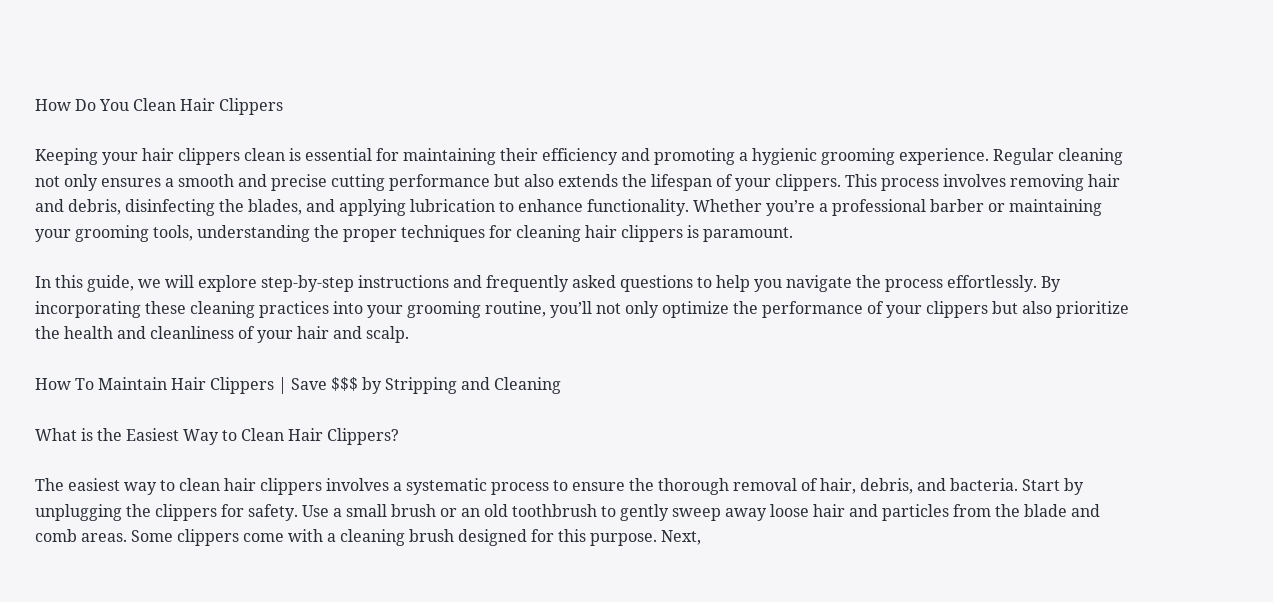How Do You Clean Hair Clippers

Keeping your hair clippers clean is essential for maintaining their efficiency and promoting a hygienic grooming experience. Regular cleaning not only ensures a smooth and precise cutting performance but also extends the lifespan of your clippers. This process involves removing hair and debris, disinfecting the blades, and applying lubrication to enhance functionality. Whether you’re a professional barber or maintaining your grooming tools, understanding the proper techniques for cleaning hair clippers is paramount.

In this guide, we will explore step-by-step instructions and frequently asked questions to help you navigate the process effortlessly. By incorporating these cleaning practices into your grooming routine, you’ll not only optimize the performance of your clippers but also prioritize the health and cleanliness of your hair and scalp.

How To Maintain Hair Clippers | Save $$$ by Stripping and Cleaning

What is the Easiest Way to Clean Hair Clippers?

The easiest way to clean hair clippers involves a systematic process to ensure the thorough removal of hair, debris, and bacteria. Start by unplugging the clippers for safety. Use a small brush or an old toothbrush to gently sweep away loose hair and particles from the blade and comb areas. Some clippers come with a cleaning brush designed for this purpose. Next,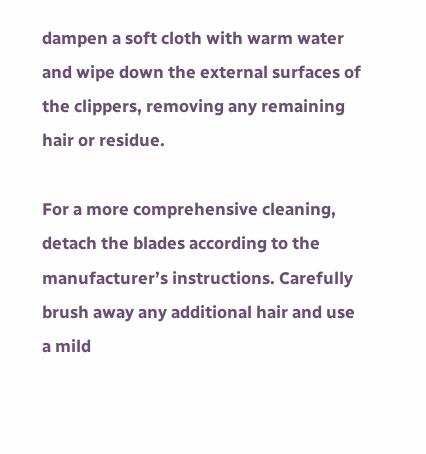dampen a soft cloth with warm water and wipe down the external surfaces of the clippers, removing any remaining hair or residue.

For a more comprehensive cleaning, detach the blades according to the manufacturer’s instructions. Carefully brush away any additional hair and use a mild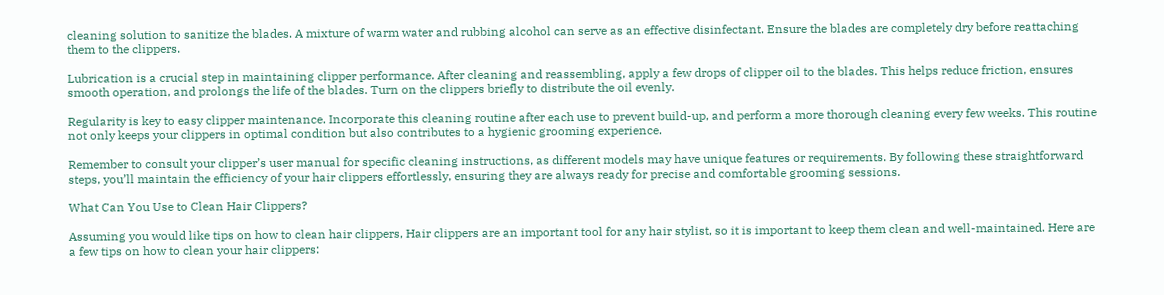cleaning solution to sanitize the blades. A mixture of warm water and rubbing alcohol can serve as an effective disinfectant. Ensure the blades are completely dry before reattaching them to the clippers.

Lubrication is a crucial step in maintaining clipper performance. After cleaning and reassembling, apply a few drops of clipper oil to the blades. This helps reduce friction, ensures smooth operation, and prolongs the life of the blades. Turn on the clippers briefly to distribute the oil evenly.

Regularity is key to easy clipper maintenance. Incorporate this cleaning routine after each use to prevent build-up, and perform a more thorough cleaning every few weeks. This routine not only keeps your clippers in optimal condition but also contributes to a hygienic grooming experience.

Remember to consult your clipper’s user manual for specific cleaning instructions, as different models may have unique features or requirements. By following these straightforward steps, you’ll maintain the efficiency of your hair clippers effortlessly, ensuring they are always ready for precise and comfortable grooming sessions.

What Can You Use to Clean Hair Clippers?

Assuming you would like tips on how to clean hair clippers, Hair clippers are an important tool for any hair stylist, so it is important to keep them clean and well-maintained. Here are a few tips on how to clean your hair clippers: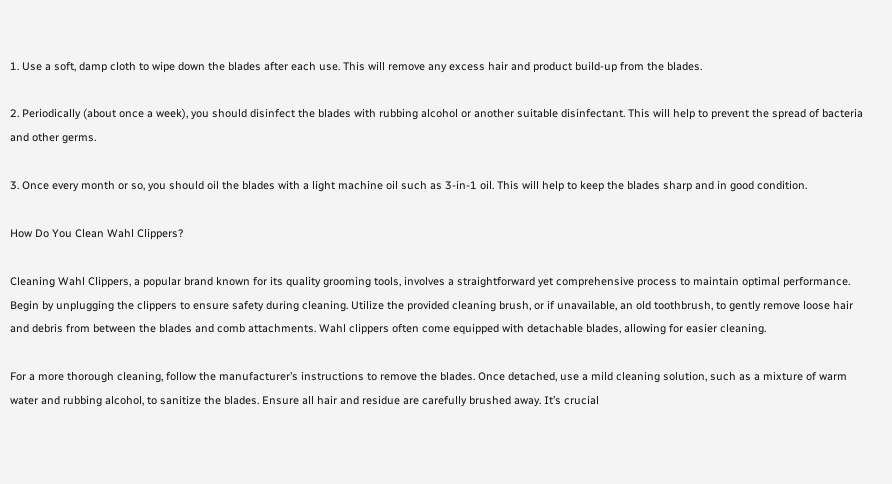1. Use a soft, damp cloth to wipe down the blades after each use. This will remove any excess hair and product build-up from the blades.

2. Periodically (about once a week), you should disinfect the blades with rubbing alcohol or another suitable disinfectant. This will help to prevent the spread of bacteria and other germs.

3. Once every month or so, you should oil the blades with a light machine oil such as 3-in-1 oil. This will help to keep the blades sharp and in good condition.

How Do You Clean Wahl Clippers?

Cleaning Wahl Clippers, a popular brand known for its quality grooming tools, involves a straightforward yet comprehensive process to maintain optimal performance. Begin by unplugging the clippers to ensure safety during cleaning. Utilize the provided cleaning brush, or if unavailable, an old toothbrush, to gently remove loose hair and debris from between the blades and comb attachments. Wahl clippers often come equipped with detachable blades, allowing for easier cleaning.

For a more thorough cleaning, follow the manufacturer’s instructions to remove the blades. Once detached, use a mild cleaning solution, such as a mixture of warm water and rubbing alcohol, to sanitize the blades. Ensure all hair and residue are carefully brushed away. It’s crucial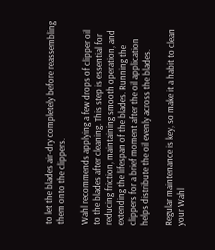to let the blades air-dry completely before reassembling them onto the clippers.

Wahl recommends applying a few drops of clipper oil to the blades after cleaning. This step is essential for reducing friction, maintaining smooth operation, and extending the lifespan of the blades. Running the clippers for a brief moment after the oil application helps distribute the oil evenly across the blades.

Regular maintenance is key, so make it a habit to clean your Wahl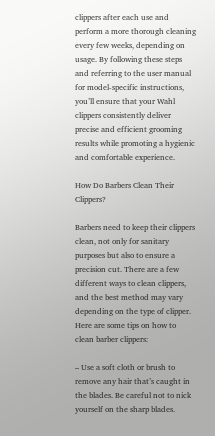clippers after each use and perform a more thorough cleaning every few weeks, depending on usage. By following these steps and referring to the user manual for model-specific instructions, you’ll ensure that your Wahl clippers consistently deliver precise and efficient grooming results while promoting a hygienic and comfortable experience.

How Do Barbers Clean Their Clippers?

Barbers need to keep their clippers clean, not only for sanitary purposes but also to ensure a precision cut. There are a few different ways to clean clippers, and the best method may vary depending on the type of clipper. Here are some tips on how to clean barber clippers:

– Use a soft cloth or brush to remove any hair that’s caught in the blades. Be careful not to nick yourself on the sharp blades.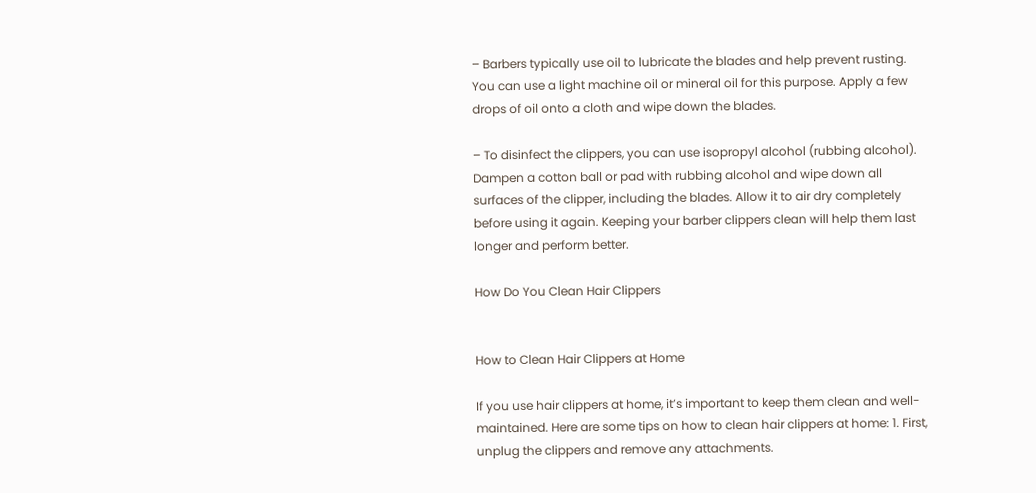– Barbers typically use oil to lubricate the blades and help prevent rusting. You can use a light machine oil or mineral oil for this purpose. Apply a few drops of oil onto a cloth and wipe down the blades.

– To disinfect the clippers, you can use isopropyl alcohol (rubbing alcohol). Dampen a cotton ball or pad with rubbing alcohol and wipe down all surfaces of the clipper, including the blades. Allow it to air dry completely before using it again. Keeping your barber clippers clean will help them last longer and perform better.

How Do You Clean Hair Clippers


How to Clean Hair Clippers at Home

If you use hair clippers at home, it’s important to keep them clean and well-maintained. Here are some tips on how to clean hair clippers at home: 1. First, unplug the clippers and remove any attachments.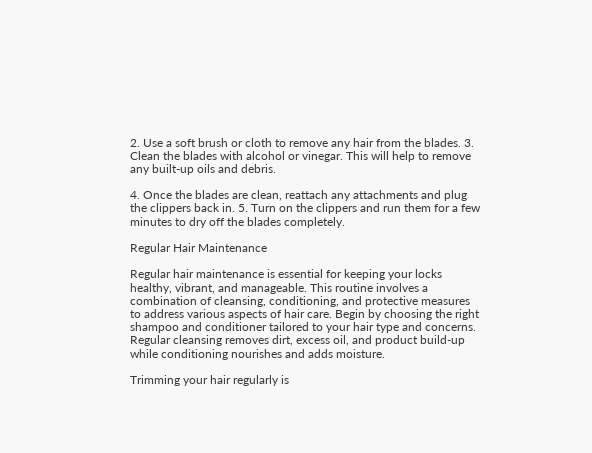2. Use a soft brush or cloth to remove any hair from the blades. 3. Clean the blades with alcohol or vinegar. This will help to remove any built-up oils and debris.

4. Once the blades are clean, reattach any attachments and plug the clippers back in. 5. Turn on the clippers and run them for a few minutes to dry off the blades completely.

Regular Hair Maintenance

Regular hair maintenance is essential for keeping your locks healthy, vibrant, and manageable. This routine involves a combination of cleansing, conditioning, and protective measures to address various aspects of hair care. Begin by choosing the right shampoo and conditioner tailored to your hair type and concerns. Regular cleansing removes dirt, excess oil, and product build-up while conditioning nourishes and adds moisture.

Trimming your hair regularly is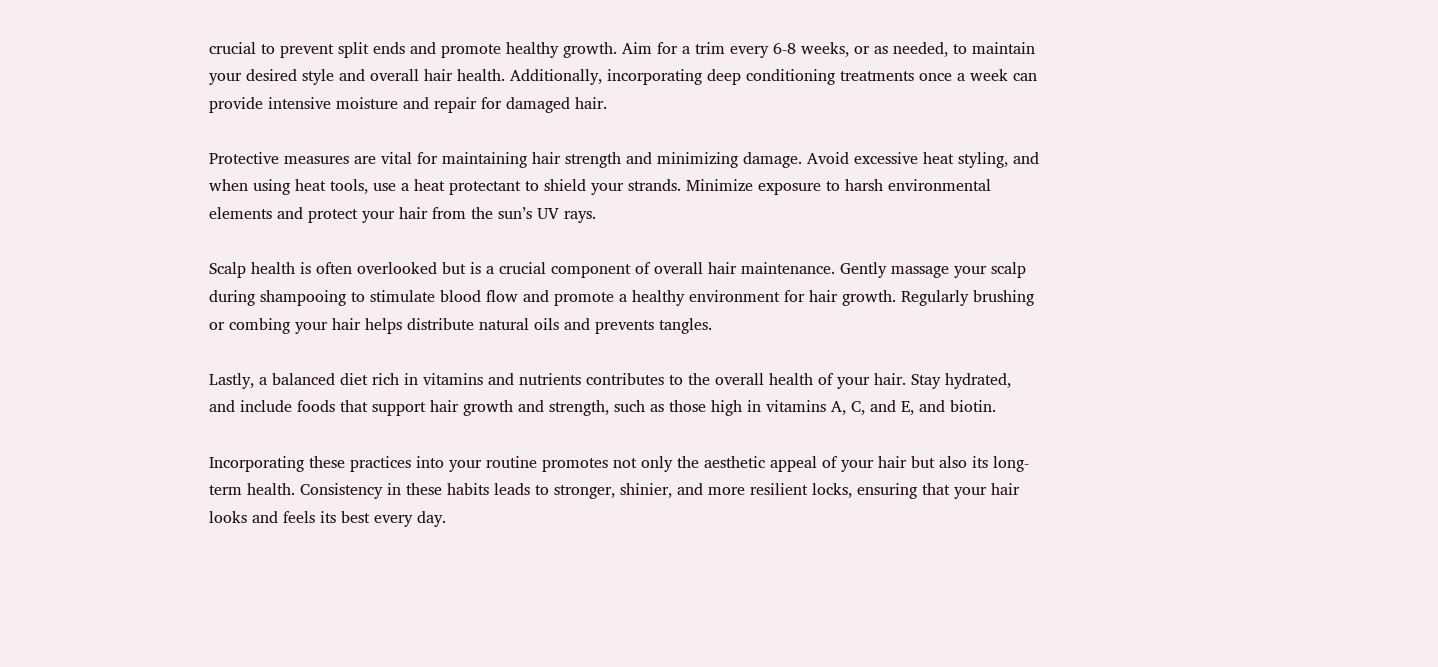crucial to prevent split ends and promote healthy growth. Aim for a trim every 6-8 weeks, or as needed, to maintain your desired style and overall hair health. Additionally, incorporating deep conditioning treatments once a week can provide intensive moisture and repair for damaged hair.

Protective measures are vital for maintaining hair strength and minimizing damage. Avoid excessive heat styling, and when using heat tools, use a heat protectant to shield your strands. Minimize exposure to harsh environmental elements and protect your hair from the sun’s UV rays.

Scalp health is often overlooked but is a crucial component of overall hair maintenance. Gently massage your scalp during shampooing to stimulate blood flow and promote a healthy environment for hair growth. Regularly brushing or combing your hair helps distribute natural oils and prevents tangles.

Lastly, a balanced diet rich in vitamins and nutrients contributes to the overall health of your hair. Stay hydrated, and include foods that support hair growth and strength, such as those high in vitamins A, C, and E, and biotin.

Incorporating these practices into your routine promotes not only the aesthetic appeal of your hair but also its long-term health. Consistency in these habits leads to stronger, shinier, and more resilient locks, ensuring that your hair looks and feels its best every day.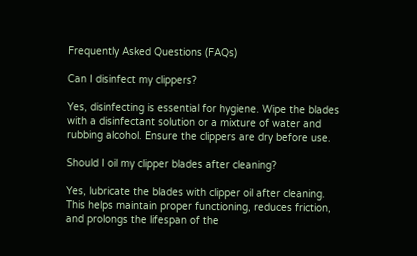Frequently Asked Questions (FAQs)

Can I disinfect my clippers?

Yes, disinfecting is essential for hygiene. Wipe the blades with a disinfectant solution or a mixture of water and rubbing alcohol. Ensure the clippers are dry before use.

Should I oil my clipper blades after cleaning?

Yes, lubricate the blades with clipper oil after cleaning. This helps maintain proper functioning, reduces friction, and prolongs the lifespan of the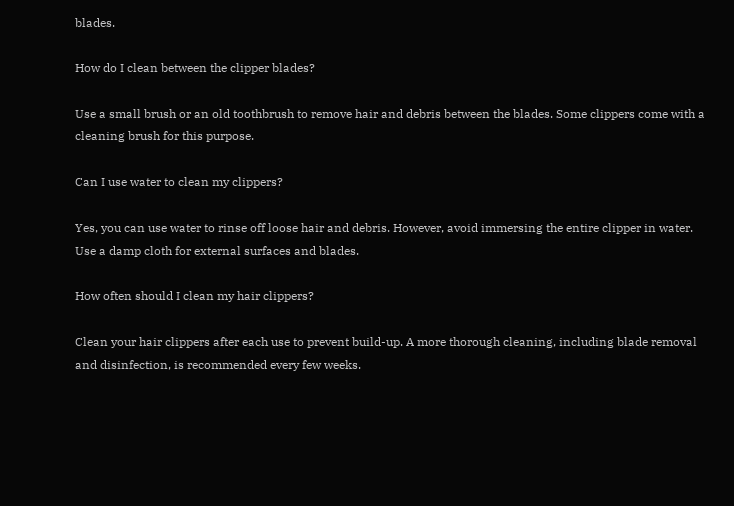blades.

How do I clean between the clipper blades?

Use a small brush or an old toothbrush to remove hair and debris between the blades. Some clippers come with a cleaning brush for this purpose.

Can I use water to clean my clippers?

Yes, you can use water to rinse off loose hair and debris. However, avoid immersing the entire clipper in water. Use a damp cloth for external surfaces and blades.

How often should I clean my hair clippers?

Clean your hair clippers after each use to prevent build-up. A more thorough cleaning, including blade removal and disinfection, is recommended every few weeks.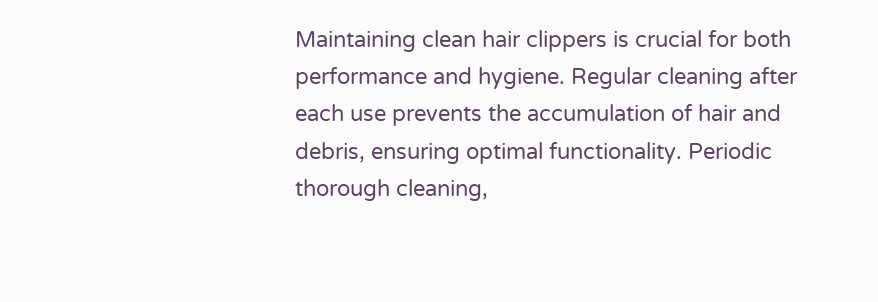Maintaining clean hair clippers is crucial for both performance and hygiene. Regular cleaning after each use prevents the accumulation of hair and debris, ensuring optimal functionality. Periodic thorough cleaning,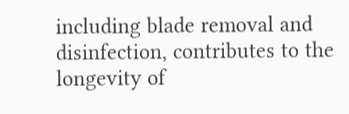including blade removal and disinfection, contributes to the longevity of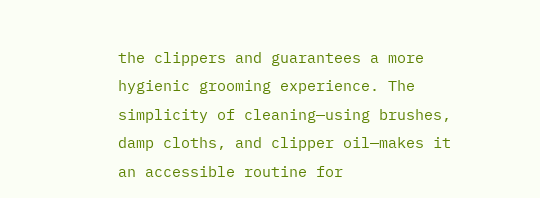the clippers and guarantees a more hygienic grooming experience. The simplicity of cleaning—using brushes, damp cloths, and clipper oil—makes it an accessible routine for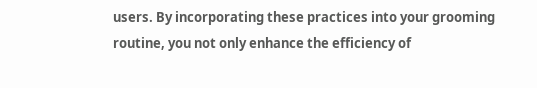users. By incorporating these practices into your grooming routine, you not only enhance the efficiency of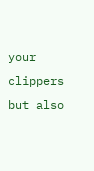your clippers but also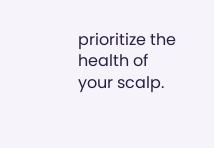prioritize the health of your scalp.